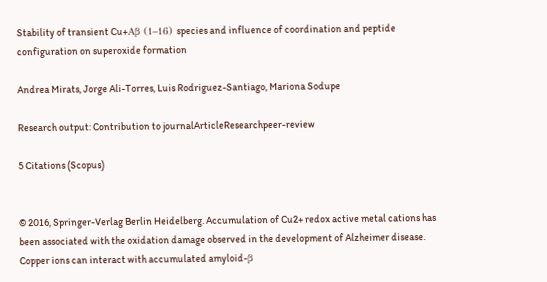Stability of transient Cu+Aβ (1–16) species and influence of coordination and peptide configuration on superoxide formation

Andrea Mirats, Jorge Ali-Torres, Luis Rodriguez-Santiago, Mariona Sodupe

Research output: Contribution to journalArticleResearchpeer-review

5 Citations (Scopus)


© 2016, Springer-Verlag Berlin Heidelberg. Accumulation of Cu2+ redox active metal cations has been associated with the oxidation damage observed in the development of Alzheimer disease. Copper ions can interact with accumulated amyloid-β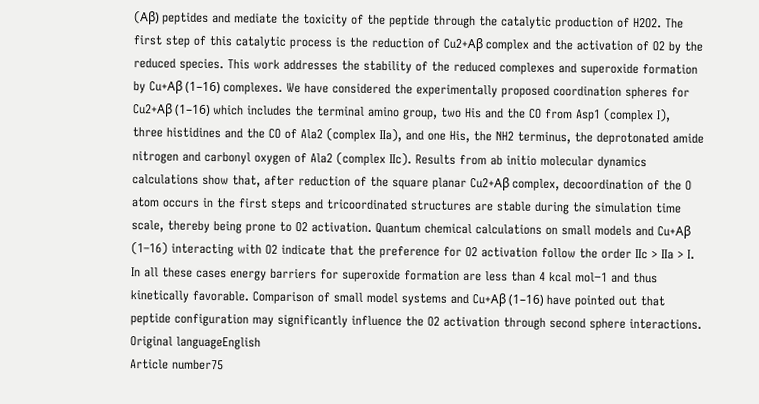(Aβ) peptides and mediate the toxicity of the peptide through the catalytic production of H2O2. The first step of this catalytic process is the reduction of Cu2+Aβ complex and the activation of O2 by the reduced species. This work addresses the stability of the reduced complexes and superoxide formation by Cu+Aβ (1–16) complexes. We have considered the experimentally proposed coordination spheres for Cu2+Aβ (1–16) which includes the terminal amino group, two His and the CO from Asp1 (complex I), three histidines and the CO of Ala2 (complex IIa), and one His, the NH2 terminus, the deprotonated amide nitrogen and carbonyl oxygen of Ala2 (complex IIc). Results from ab initio molecular dynamics calculations show that, after reduction of the square planar Cu2+Aβ complex, decoordination of the O atom occurs in the first steps and tricoordinated structures are stable during the simulation time scale, thereby being prone to O2 activation. Quantum chemical calculations on small models and Cu+Aβ (1–16) interacting with O2 indicate that the preference for O2 activation follow the order IIc > IIa > I. In all these cases energy barriers for superoxide formation are less than 4 kcal mol−1 and thus kinetically favorable. Comparison of small model systems and Cu+Aβ (1–16) have pointed out that peptide configuration may significantly influence the O2 activation through second sphere interactions.
Original languageEnglish
Article number75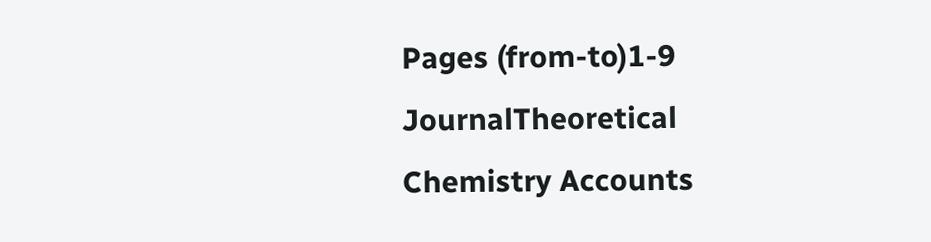Pages (from-to)1-9
JournalTheoretical Chemistry Accounts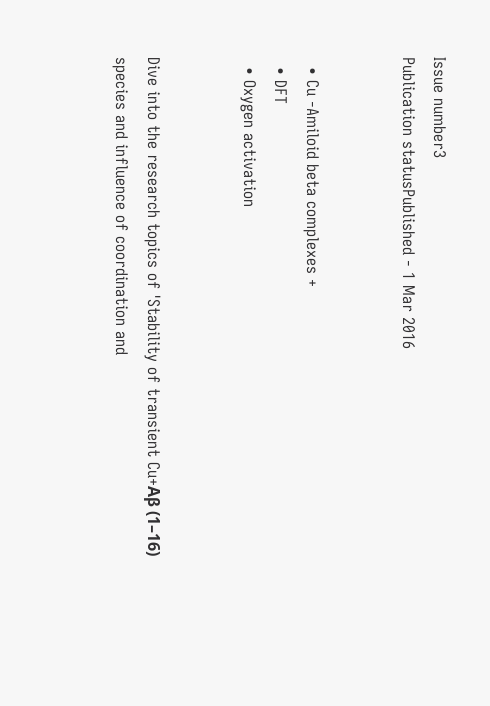Issue number3
Publication statusPublished - 1 Mar 2016


  • Cu -Amiloid beta complexes +
  • DFT
  • Oxygen activation


Dive into the research topics of 'Stability of transient Cu+Aβ (1–16) species and influence of coordination and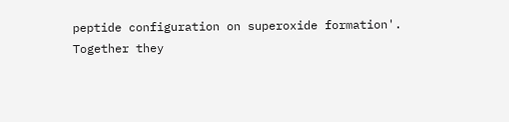peptide configuration on superoxide formation'. Together they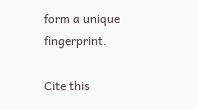form a unique fingerprint.

Cite this